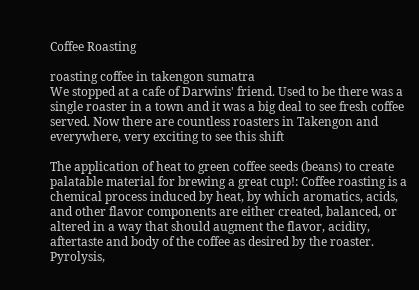Coffee Roasting

roasting coffee in takengon sumatra
We stopped at a cafe of Darwins' friend. Used to be there was a single roaster in a town and it was a big deal to see fresh coffee served. Now there are countless roasters in Takengon and everywhere, very exciting to see this shift

The application of heat to green coffee seeds (beans) to create palatable material for brewing a great cup!: Coffee roasting is a chemical process induced by heat, by which aromatics, acids, and other flavor components are either created, balanced, or altered in a way that should augment the flavor, acidity, aftertaste and body of the coffee as desired by the roaster. Pyrolysis,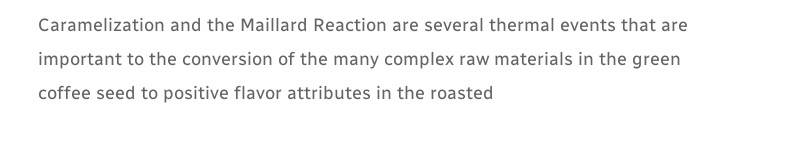Caramelization and the Maillard Reaction are several thermal events that are important to the conversion of the many complex raw materials in the green coffee seed to positive flavor attributes in the roasted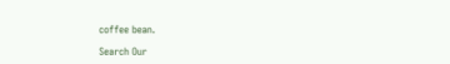coffee bean.

Search Our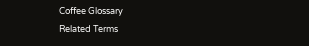Coffee Glossary
Related Terms